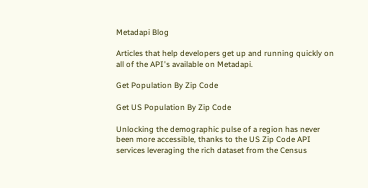Metadapi Blog

Articles that help developers get up and running quickly on all of the API's available on Metadapi.

Get Population By Zip Code

Get US Population By Zip Code

Unlocking the demographic pulse of a region has never been more accessible, thanks to the US Zip Code API services leveraging the rich dataset from the Census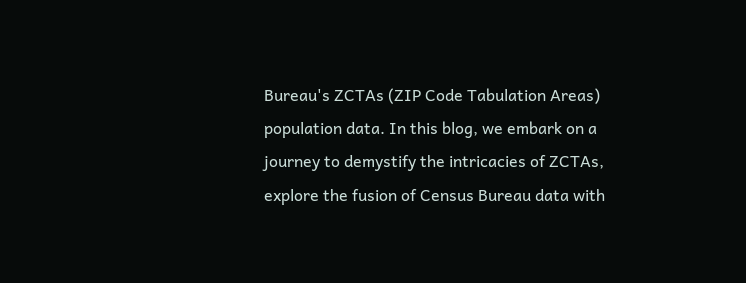Bureau's ZCTAs (ZIP Code Tabulation Areas) population data. In this blog, we embark on a journey to demystify the intricacies of ZCTAs, explore the fusion of Census Bureau data with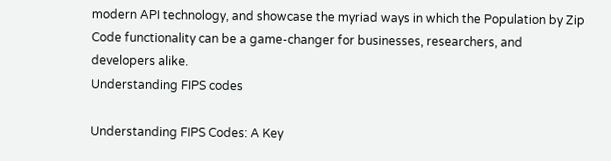modern API technology, and showcase the myriad ways in which the Population by Zip Code functionality can be a game-changer for businesses, researchers, and developers alike.
Understanding FIPS codes

Understanding FIPS Codes: A Key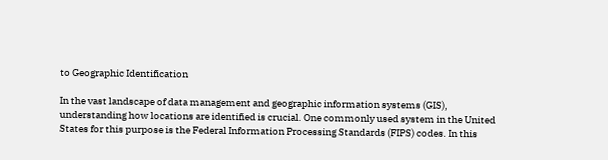to Geographic Identification

In the vast landscape of data management and geographic information systems (GIS), understanding how locations are identified is crucial. One commonly used system in the United States for this purpose is the Federal Information Processing Standards (FIPS) codes. In this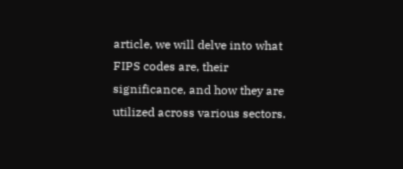article, we will delve into what FIPS codes are, their significance, and how they are utilized across various sectors.